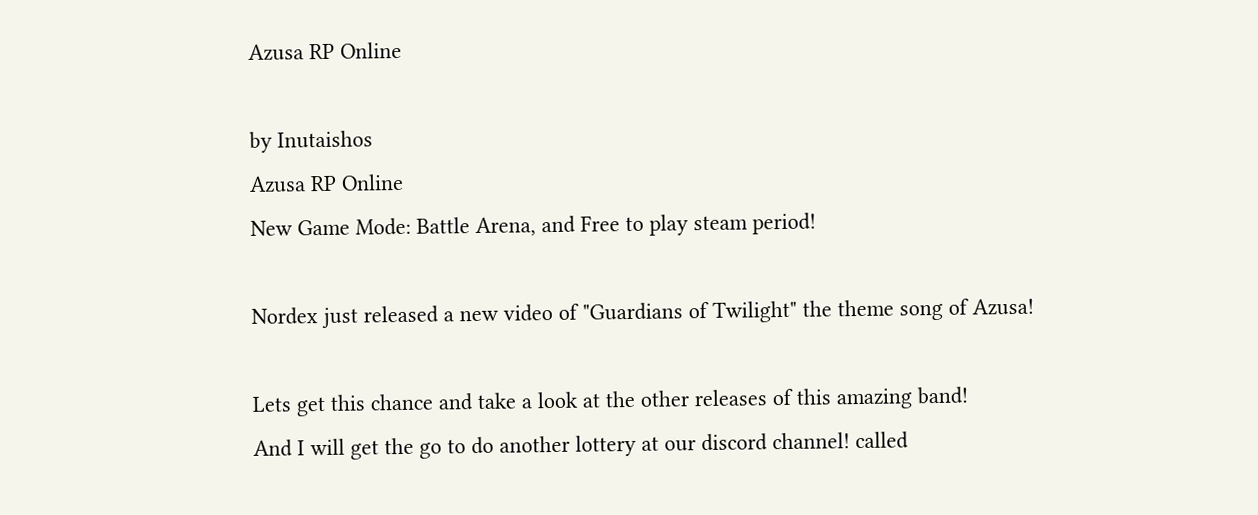Azusa RP Online

by Inutaishos
Azusa RP Online
New Game Mode: Battle Arena, and Free to play steam period!

Nordex just released a new video of "Guardians of Twilight" the theme song of Azusa!

Lets get this chance and take a look at the other releases of this amazing band!
And I will get the go to do another lottery at our discord channel! called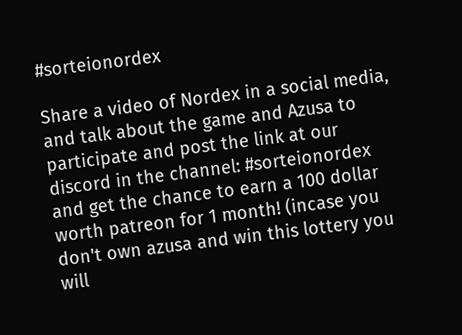#sorteionordex

Share a video of Nordex in a social media, and talk about the game and Azusa to participate and post the link at our discord in the channel: #sorteionordex and get the chance to earn a 100 dollar worth patreon for 1 month! (incase you don't own azusa and win this lottery you will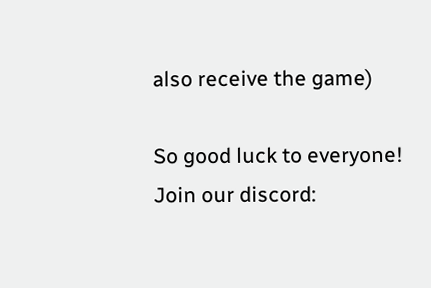also receive the game)

So good luck to everyone!
Join our discord: